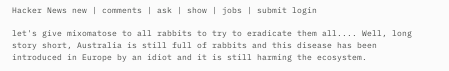Hacker News new | comments | ask | show | jobs | submit login

let's give mixomatose to all rabbits to try to eradicate them all.... Well, long story short, Australia is still full of rabbits and this disease has been introduced in Europe by an idiot and it is still harming the ecosystem.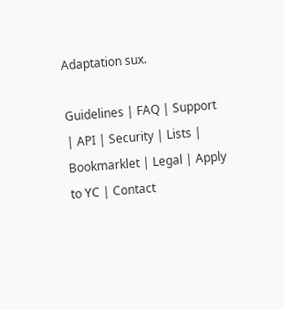Adaptation sux.

Guidelines | FAQ | Support | API | Security | Lists | Bookmarklet | Legal | Apply to YC | Contact